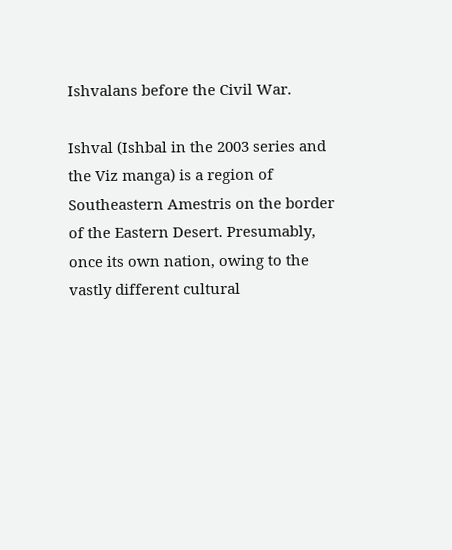Ishvalans before the Civil War.

Ishval (Ishbal in the 2003 series and the Viz manga) is a region of Southeastern Amestris on the border of the Eastern Desert. Presumably, once its own nation, owing to the vastly different cultural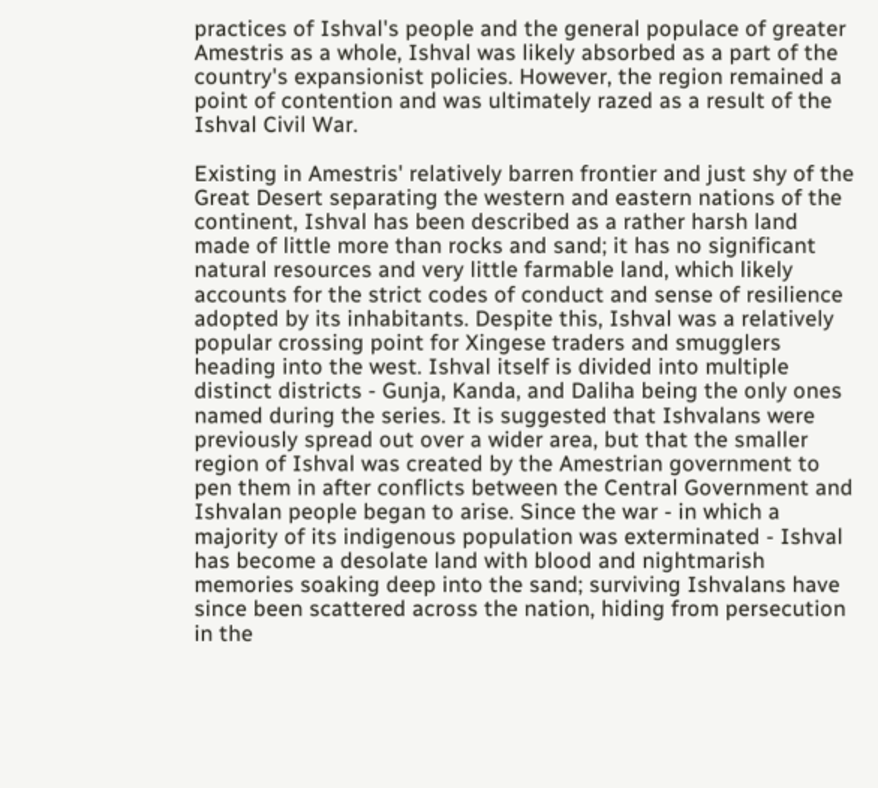practices of Ishval's people and the general populace of greater Amestris as a whole, Ishval was likely absorbed as a part of the country's expansionist policies. However, the region remained a point of contention and was ultimately razed as a result of the Ishval Civil War.

Existing in Amestris' relatively barren frontier and just shy of the Great Desert separating the western and eastern nations of the continent, Ishval has been described as a rather harsh land made of little more than rocks and sand; it has no significant natural resources and very little farmable land, which likely accounts for the strict codes of conduct and sense of resilience adopted by its inhabitants. Despite this, Ishval was a relatively popular crossing point for Xingese traders and smugglers heading into the west. Ishval itself is divided into multiple distinct districts - Gunja, Kanda, and Daliha being the only ones named during the series. It is suggested that Ishvalans were previously spread out over a wider area, but that the smaller region of Ishval was created by the Amestrian government to pen them in after conflicts between the Central Government and Ishvalan people began to arise. Since the war - in which a majority of its indigenous population was exterminated - Ishval has become a desolate land with blood and nightmarish memories soaking deep into the sand; surviving Ishvalans have since been scattered across the nation, hiding from persecution in the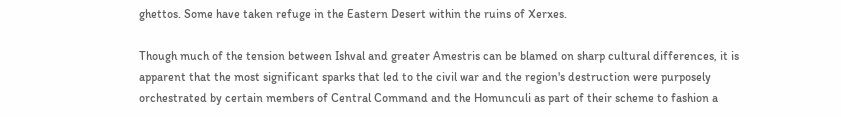ghettos. Some have taken refuge in the Eastern Desert within the ruins of Xerxes.

Though much of the tension between Ishval and greater Amestris can be blamed on sharp cultural differences, it is apparent that the most significant sparks that led to the civil war and the region's destruction were purposely orchestrated by certain members of Central Command and the Homunculi as part of their scheme to fashion a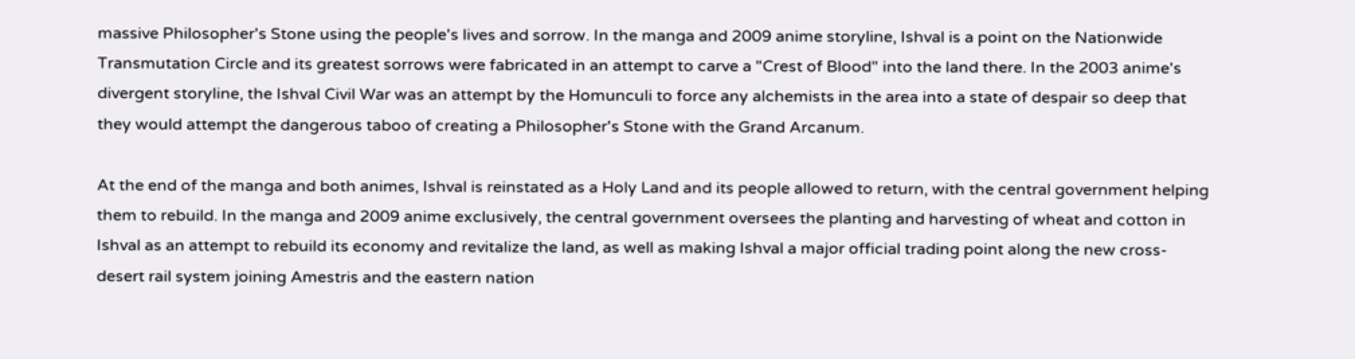massive Philosopher's Stone using the people's lives and sorrow. In the manga and 2009 anime storyline, Ishval is a point on the Nationwide Transmutation Circle and its greatest sorrows were fabricated in an attempt to carve a "Crest of Blood" into the land there. In the 2003 anime's divergent storyline, the Ishval Civil War was an attempt by the Homunculi to force any alchemists in the area into a state of despair so deep that they would attempt the dangerous taboo of creating a Philosopher's Stone with the Grand Arcanum.

At the end of the manga and both animes, Ishval is reinstated as a Holy Land and its people allowed to return, with the central government helping them to rebuild. In the manga and 2009 anime exclusively, the central government oversees the planting and harvesting of wheat and cotton in Ishval as an attempt to rebuild its economy and revitalize the land, as well as making Ishval a major official trading point along the new cross-desert rail system joining Amestris and the eastern nation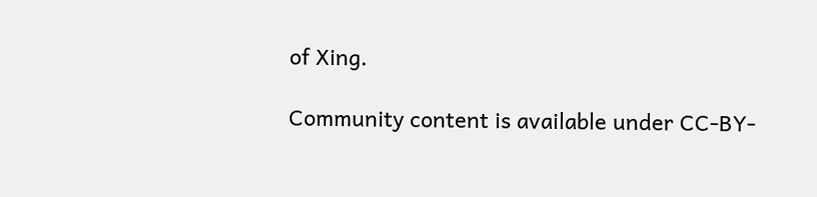of Xing.

Community content is available under CC-BY-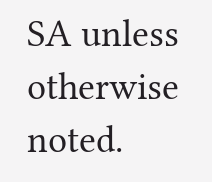SA unless otherwise noted.